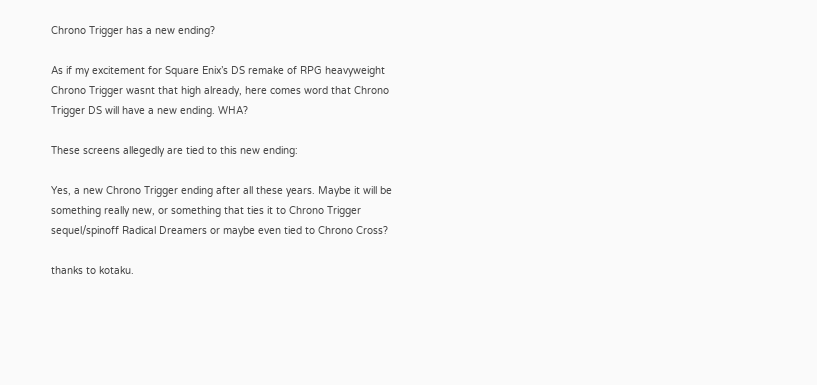Chrono Trigger has a new ending?

As if my excitement for Square Enix’s DS remake of RPG heavyweight Chrono Trigger wasnt that high already, here comes word that Chrono Trigger DS will have a new ending. WHA?

These screens allegedly are tied to this new ending:

Yes, a new Chrono Trigger ending after all these years. Maybe it will be something really new, or something that ties it to Chrono Trigger sequel/spinoff Radical Dreamers or maybe even tied to Chrono Cross?

thanks to kotaku.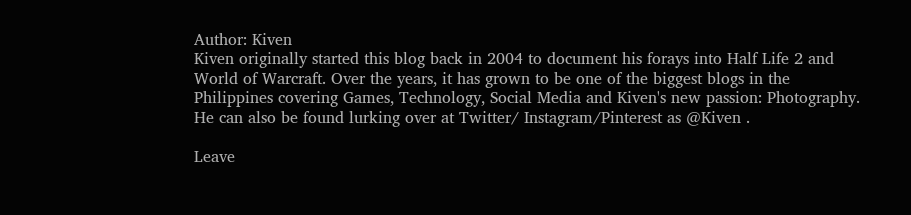Author: Kiven
Kiven originally started this blog back in 2004 to document his forays into Half Life 2 and World of Warcraft. Over the years, it has grown to be one of the biggest blogs in the Philippines covering Games, Technology, Social Media and Kiven's new passion: Photography. He can also be found lurking over at Twitter/ Instagram/Pinterest as @Kiven .

Leave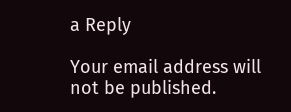a Reply

Your email address will not be published.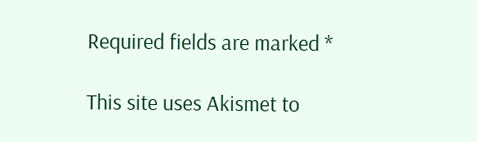Required fields are marked *

This site uses Akismet to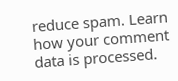reduce spam. Learn how your comment data is processed.